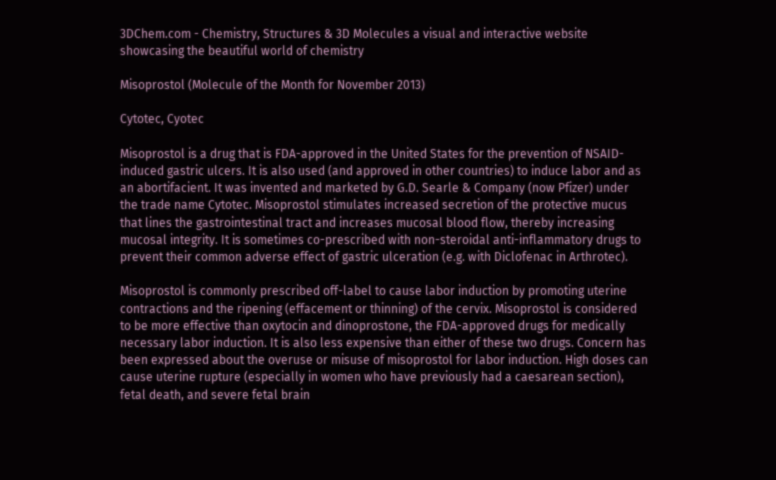3DChem.com - Chemistry, Structures & 3D Molecules a visual and interactive website showcasing the beautiful world of chemistry

Misoprostol (Molecule of the Month for November 2013)

Cytotec, Cyotec

Misoprostol is a drug that is FDA-approved in the United States for the prevention of NSAID-induced gastric ulcers. It is also used (and approved in other countries) to induce labor and as an abortifacient. It was invented and marketed by G.D. Searle & Company (now Pfizer) under the trade name Cytotec. Misoprostol stimulates increased secretion of the protective mucus that lines the gastrointestinal tract and increases mucosal blood flow, thereby increasing mucosal integrity. It is sometimes co-prescribed with non-steroidal anti-inflammatory drugs to prevent their common adverse effect of gastric ulceration (e.g. with Diclofenac in Arthrotec).

Misoprostol is commonly prescribed off-label to cause labor induction by promoting uterine contractions and the ripening (effacement or thinning) of the cervix. Misoprostol is considered to be more effective than oxytocin and dinoprostone, the FDA-approved drugs for medically necessary labor induction. It is also less expensive than either of these two drugs. Concern has been expressed about the overuse or misuse of misoprostol for labor induction. High doses can cause uterine rupture (especially in women who have previously had a caesarean section), fetal death, and severe fetal brain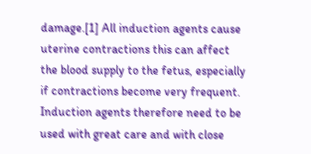damage.[1] All induction agents cause uterine contractions this can affect the blood supply to the fetus, especially if contractions become very frequent. Induction agents therefore need to be used with great care and with close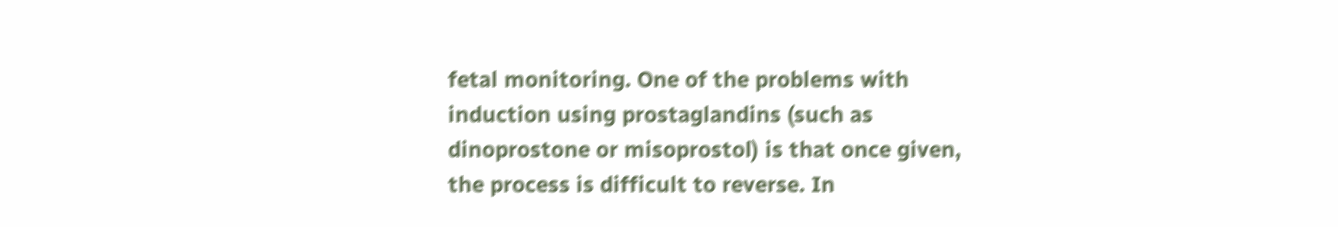fetal monitoring. One of the problems with induction using prostaglandins (such as dinoprostone or misoprostol) is that once given, the process is difficult to reverse. In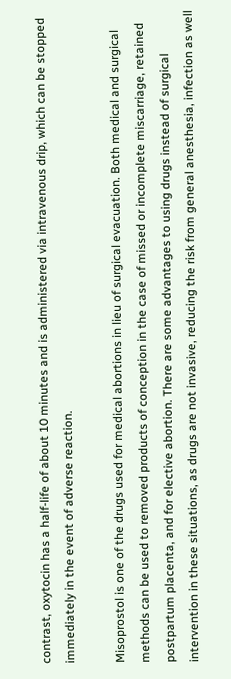contrast, oxytocin has a half-life of about 10 minutes and is administered via intravenous drip, which can be stopped immediately in the event of adverse reaction.

Misoprostol is one of the drugs used for medical abortions in lieu of surgical evacuation. Both medical and surgical methods can be used to removed products of conception in the case of missed or incomplete miscarriage, retained postpartum placenta, and for elective abortion. There are some advantages to using drugs instead of surgical intervention in these situations, as drugs are not invasive, reducing the risk from general anesthesia, infection as well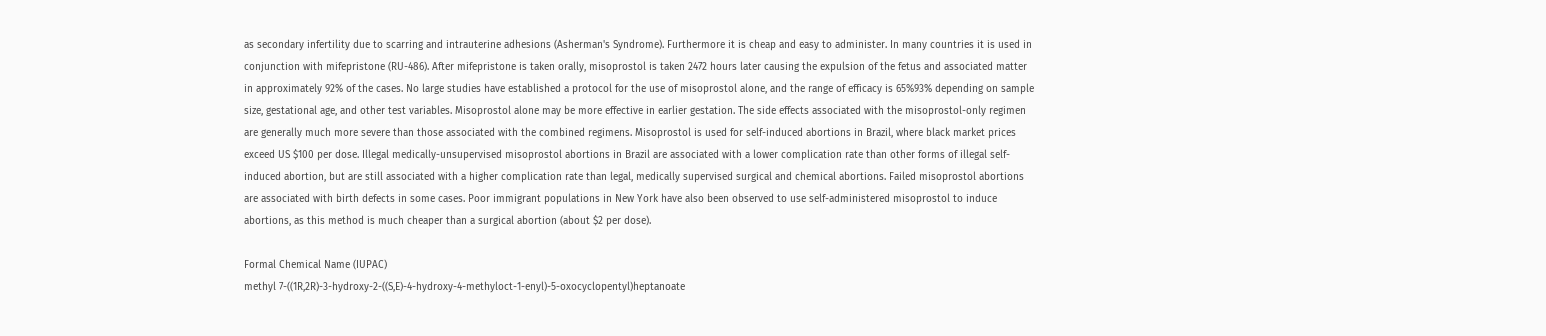as secondary infertility due to scarring and intrauterine adhesions (Asherman's Syndrome). Furthermore it is cheap and easy to administer. In many countries it is used in conjunction with mifepristone (RU-486). After mifepristone is taken orally, misoprostol is taken 2472 hours later causing the expulsion of the fetus and associated matter in approximately 92% of the cases. No large studies have established a protocol for the use of misoprostol alone, and the range of efficacy is 65%93% depending on sample size, gestational age, and other test variables. Misoprostol alone may be more effective in earlier gestation. The side effects associated with the misoprostol-only regimen are generally much more severe than those associated with the combined regimens. Misoprostol is used for self-induced abortions in Brazil, where black market prices exceed US $100 per dose. Illegal medically-unsupervised misoprostol abortions in Brazil are associated with a lower complication rate than other forms of illegal self-induced abortion, but are still associated with a higher complication rate than legal, medically supervised surgical and chemical abortions. Failed misoprostol abortions are associated with birth defects in some cases. Poor immigrant populations in New York have also been observed to use self-administered misoprostol to induce abortions, as this method is much cheaper than a surgical abortion (about $2 per dose).

Formal Chemical Name (IUPAC)
methyl 7-((1R,2R)-3-hydroxy-2-((S,E)-4-hydroxy-4-methyloct-1-enyl)-5-oxocyclopentyl)heptanoate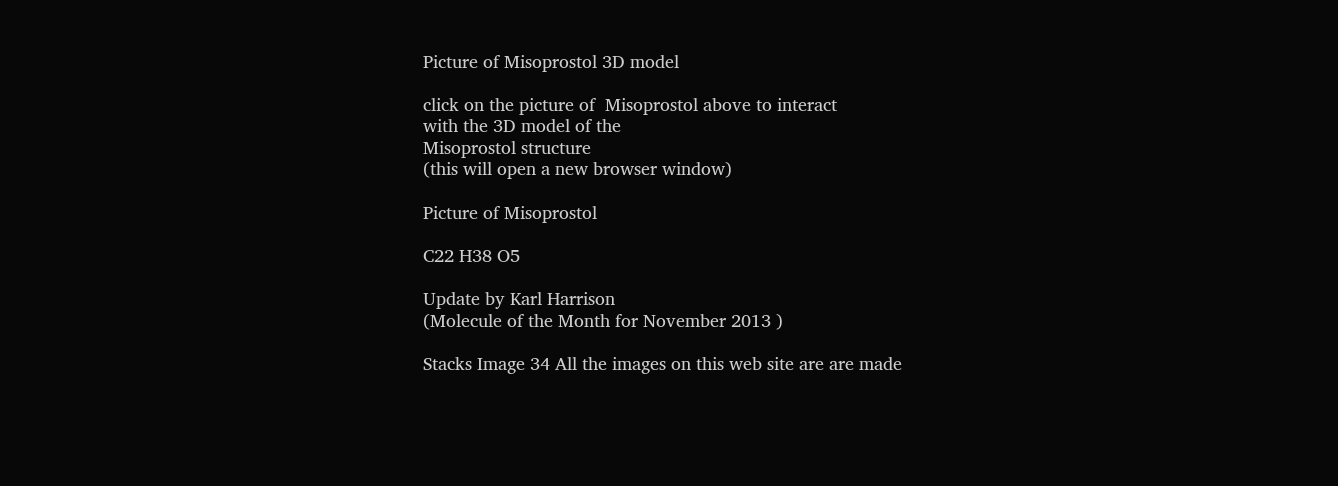Picture of Misoprostol 3D model

click on the picture of  Misoprostol above to interact
with the 3D model of the
Misoprostol structure
(this will open a new browser window)

Picture of Misoprostol

C22 H38 O5

Update by Karl Harrison
(Molecule of the Month for November 2013 )

Stacks Image 34 All the images on this web site are are made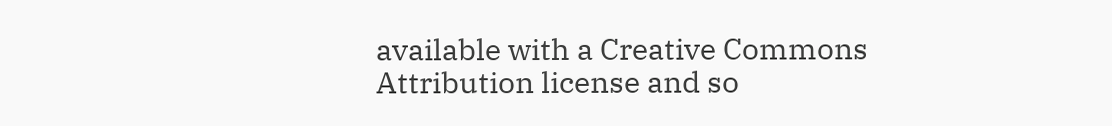available with a Creative Commons Attribution license and so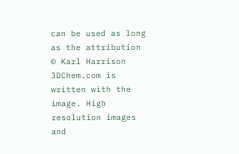can be used as long as the attribution © Karl Harrison 3DChem.com is written with the image. High resolution images and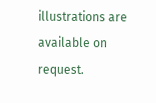illustrations are available on request.